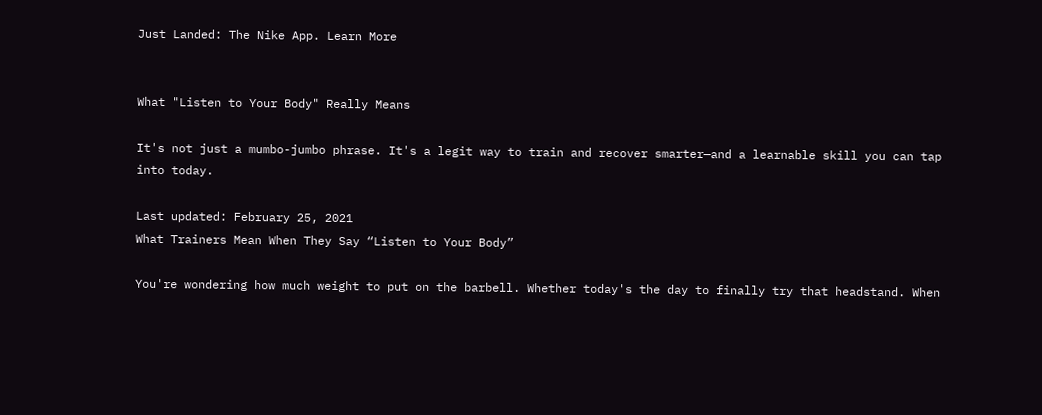Just Landed: The Nike App. Learn More


What "Listen to Your Body" Really Means

It's not just a mumbo-jumbo phrase. It's a legit way to train and recover smarter—and a learnable skill you can tap into today.

Last updated: February 25, 2021
What Trainers Mean When They Say “Listen to Your Body”

You're wondering how much weight to put on the barbell. Whether today's the day to finally try that headstand. When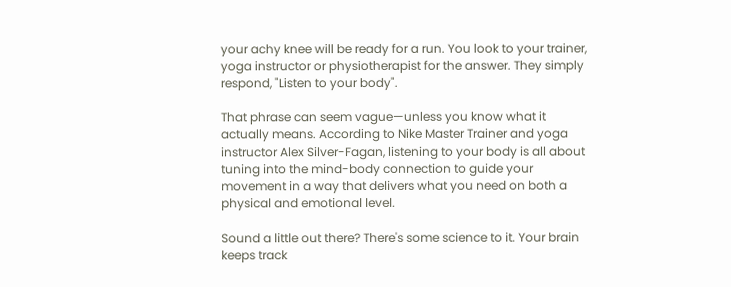your achy knee will be ready for a run. You look to your trainer, yoga instructor or physiotherapist for the answer. They simply respond, "Listen to your body".

That phrase can seem vague—unless you know what it actually means. According to Nike Master Trainer and yoga instructor Alex Silver-Fagan, listening to your body is all about tuning into the mind-body connection to guide your movement in a way that delivers what you need on both a physical and emotional level.

Sound a little out there? There's some science to it. Your brain keeps track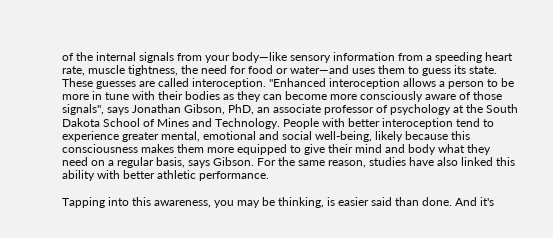of the internal signals from your body—like sensory information from a speeding heart rate, muscle tightness, the need for food or water—and uses them to guess its state. These guesses are called interoception. "Enhanced interoception allows a person to be more in tune with their bodies as they can become more consciously aware of those signals", says Jonathan Gibson, PhD, an associate professor of psychology at the South Dakota School of Mines and Technology. People with better interoception tend to experience greater mental, emotional and social well-being, likely because this consciousness makes them more equipped to give their mind and body what they need on a regular basis, says Gibson. For the same reason, studies have also linked this ability with better athletic performance.

Tapping into this awareness, you may be thinking, is easier said than done. And it's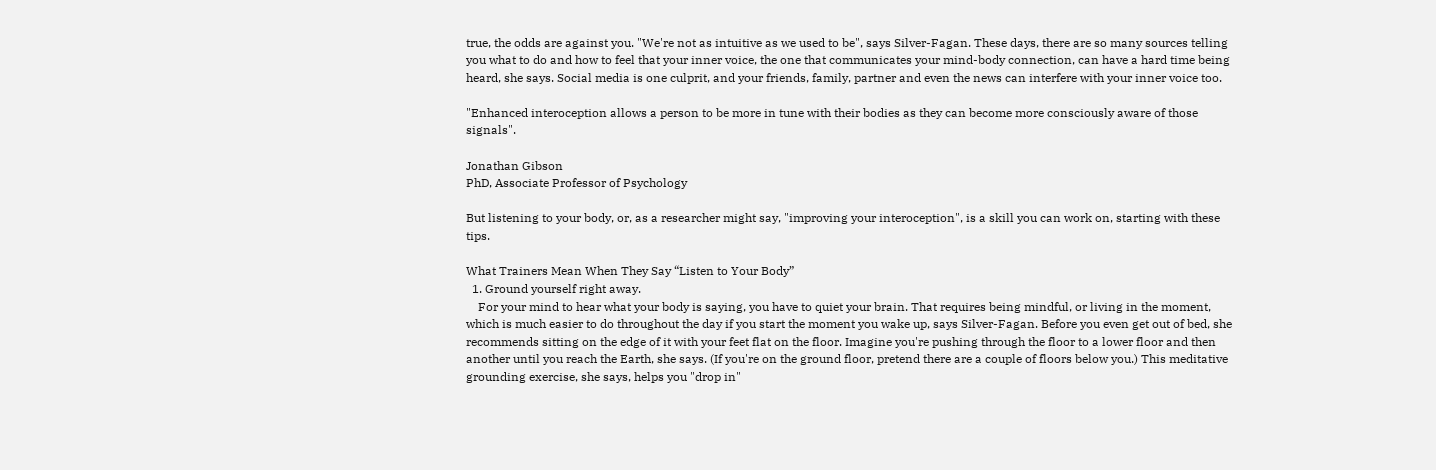true, the odds are against you. "We're not as intuitive as we used to be", says Silver-Fagan. These days, there are so many sources telling you what to do and how to feel that your inner voice, the one that communicates your mind-body connection, can have a hard time being heard, she says. Social media is one culprit, and your friends, family, partner and even the news can interfere with your inner voice too.

"Enhanced interoception allows a person to be more in tune with their bodies as they can become more consciously aware of those signals".

Jonathan Gibson
PhD, Associate Professor of Psychology

But listening to your body, or, as a researcher might say, "improving your interoception", is a skill you can work on, starting with these tips.

What Trainers Mean When They Say “Listen to Your Body”
  1. Ground yourself right away.
    For your mind to hear what your body is saying, you have to quiet your brain. That requires being mindful, or living in the moment, which is much easier to do throughout the day if you start the moment you wake up, says Silver-Fagan. Before you even get out of bed, she recommends sitting on the edge of it with your feet flat on the floor. Imagine you're pushing through the floor to a lower floor and then another until you reach the Earth, she says. (If you're on the ground floor, pretend there are a couple of floors below you.) This meditative grounding exercise, she says, helps you "drop in"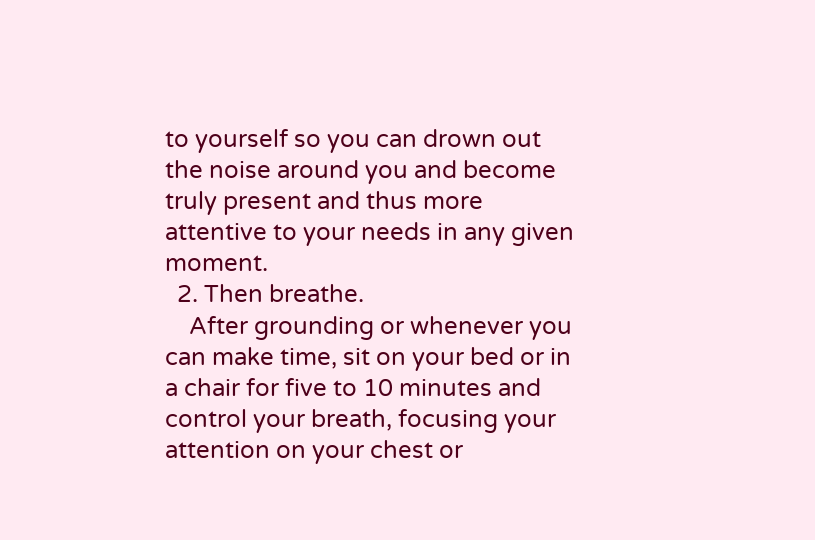to yourself so you can drown out the noise around you and become truly present and thus more attentive to your needs in any given moment.
  2. Then breathe.
    After grounding or whenever you can make time, sit on your bed or in a chair for five to 10 minutes and control your breath, focusing your attention on your chest or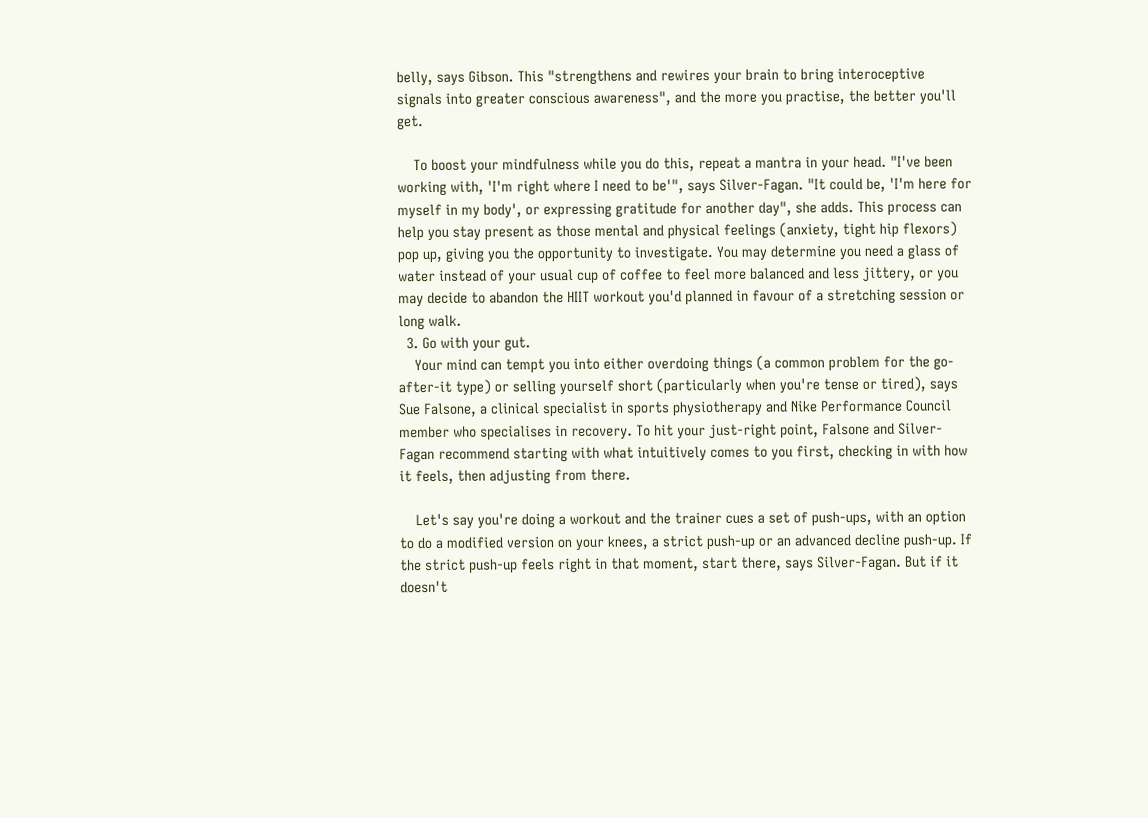belly, says Gibson. This "strengthens and rewires your brain to bring interoceptive signals into greater conscious awareness", and the more you practise, the better you'll get.

    To boost your mindfulness while you do this, repeat a mantra in your head. "I've been working with, 'I'm right where I need to be'", says Silver-Fagan. "It could be, 'I'm here for myself in my body', or expressing gratitude for another day", she adds. This process can help you stay present as those mental and physical feelings (anxiety, tight hip flexors) pop up, giving you the opportunity to investigate. You may determine you need a glass of water instead of your usual cup of coffee to feel more balanced and less jittery, or you may decide to abandon the HIIT workout you'd planned in favour of a stretching session or long walk.
  3. Go with your gut.
    Your mind can tempt you into either overdoing things (a common problem for the go-after-it type) or selling yourself short (particularly when you're tense or tired), says Sue Falsone, a clinical specialist in sports physiotherapy and Nike Performance Council member who specialises in recovery. To hit your just-right point, Falsone and Silver-Fagan recommend starting with what intuitively comes to you first, checking in with how it feels, then adjusting from there.

    Let's say you're doing a workout and the trainer cues a set of push-ups, with an option to do a modified version on your knees, a strict push-up or an advanced decline push-up. If the strict push-up feels right in that moment, start there, says Silver-Fagan. But if it doesn't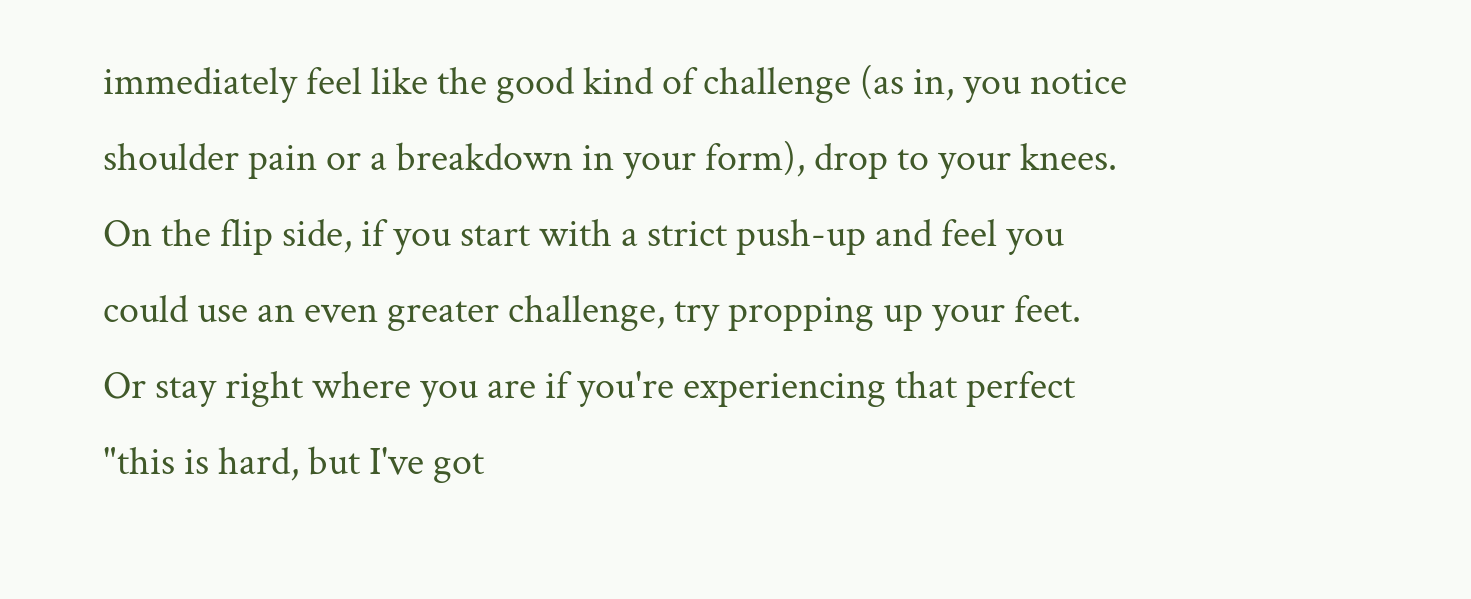immediately feel like the good kind of challenge (as in, you notice shoulder pain or a breakdown in your form), drop to your knees. On the flip side, if you start with a strict push-up and feel you could use an even greater challenge, try propping up your feet. Or stay right where you are if you're experiencing that perfect "this is hard, but I've got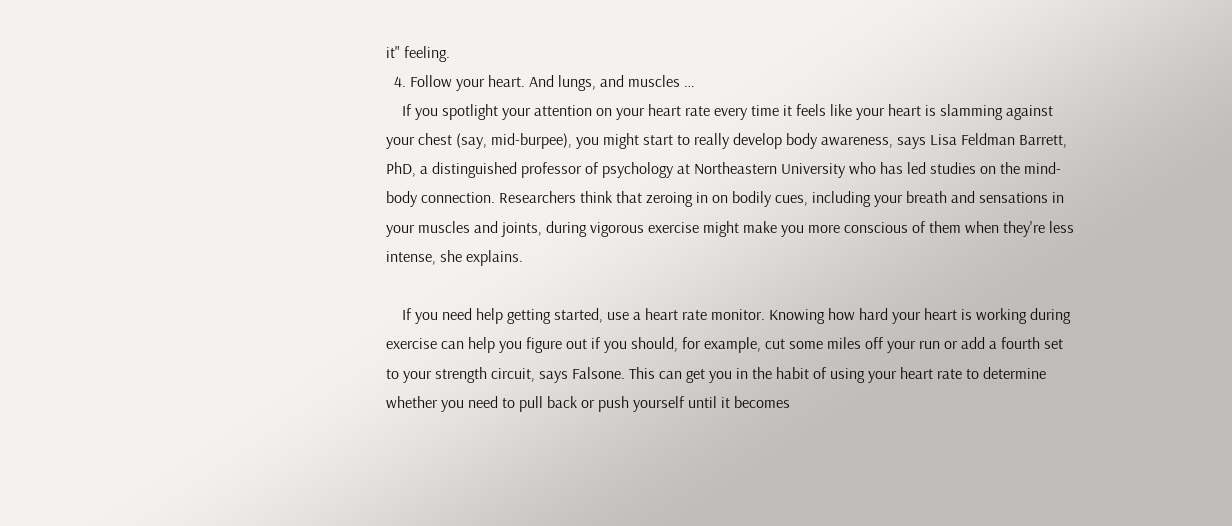it" feeling.
  4. Follow your heart. And lungs, and muscles …
    If you spotlight your attention on your heart rate every time it feels like your heart is slamming against your chest (say, mid-burpee), you might start to really develop body awareness, says Lisa Feldman Barrett, PhD, a distinguished professor of psychology at Northeastern University who has led studies on the mind-body connection. Researchers think that zeroing in on bodily cues, including your breath and sensations in your muscles and joints, during vigorous exercise might make you more conscious of them when they're less intense, she explains.

    If you need help getting started, use a heart rate monitor. Knowing how hard your heart is working during exercise can help you figure out if you should, for example, cut some miles off your run or add a fourth set to your strength circuit, says Falsone. This can get you in the habit of using your heart rate to determine whether you need to pull back or push yourself until it becomes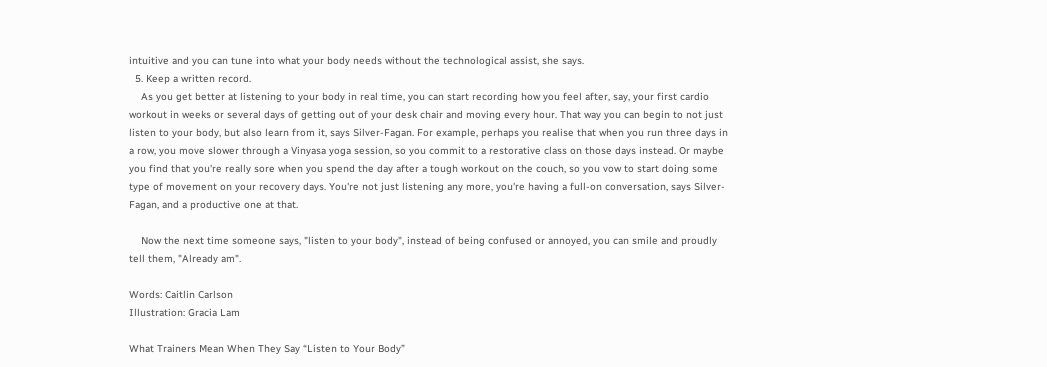intuitive and you can tune into what your body needs without the technological assist, she says.
  5. Keep a written record.
    As you get better at listening to your body in real time, you can start recording how you feel after, say, your first cardio workout in weeks or several days of getting out of your desk chair and moving every hour. That way you can begin to not just listen to your body, but also learn from it, says Silver-Fagan. For example, perhaps you realise that when you run three days in a row, you move slower through a Vinyasa yoga session, so you commit to a restorative class on those days instead. Or maybe you find that you're really sore when you spend the day after a tough workout on the couch, so you vow to start doing some type of movement on your recovery days. You're not just listening any more, you're having a full-on conversation, says Silver-Fagan, and a productive one at that.

    Now the next time someone says, "listen to your body", instead of being confused or annoyed, you can smile and proudly tell them, "Already am".

Words: Caitlin Carlson
Illustration: Gracia Lam

What Trainers Mean When They Say “Listen to Your Body”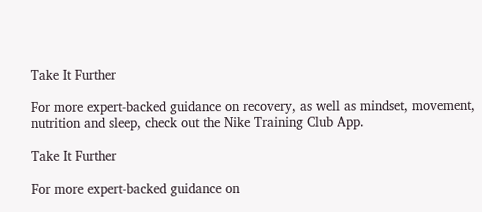Take It Further

For more expert-backed guidance on recovery, as well as mindset, movement, nutrition and sleep, check out the Nike Training Club App.

Take It Further

For more expert-backed guidance on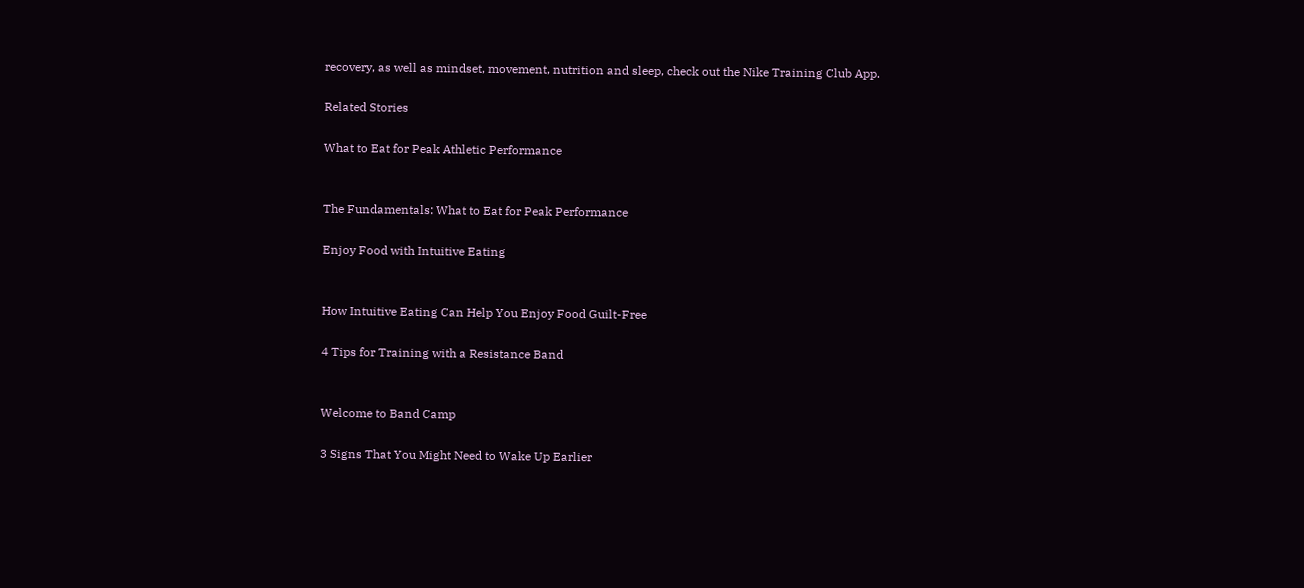recovery, as well as mindset, movement, nutrition and sleep, check out the Nike Training Club App.

Related Stories

What to Eat for Peak Athletic Performance


The Fundamentals: What to Eat for Peak Performance

Enjoy Food with Intuitive Eating


How Intuitive Eating Can Help You Enjoy Food Guilt-Free

4 Tips for Training with a Resistance Band


Welcome to Band Camp

3 Signs That You Might Need to Wake Up Earlier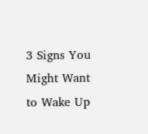3 Signs You Might Want to Wake Up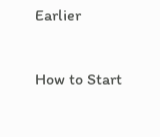Earlier

How to Start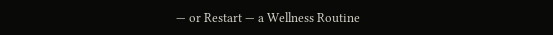— or Restart — a Wellness Routine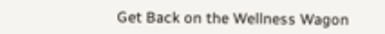Get Back on the Wellness Wagon